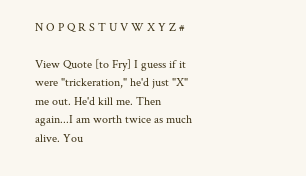N O P Q R S T U V W X Y Z #

View Quote [to Fry] I guess if it were "trickeration," he'd just "X" me out. He'd kill me. Then again...I am worth twice as much alive. You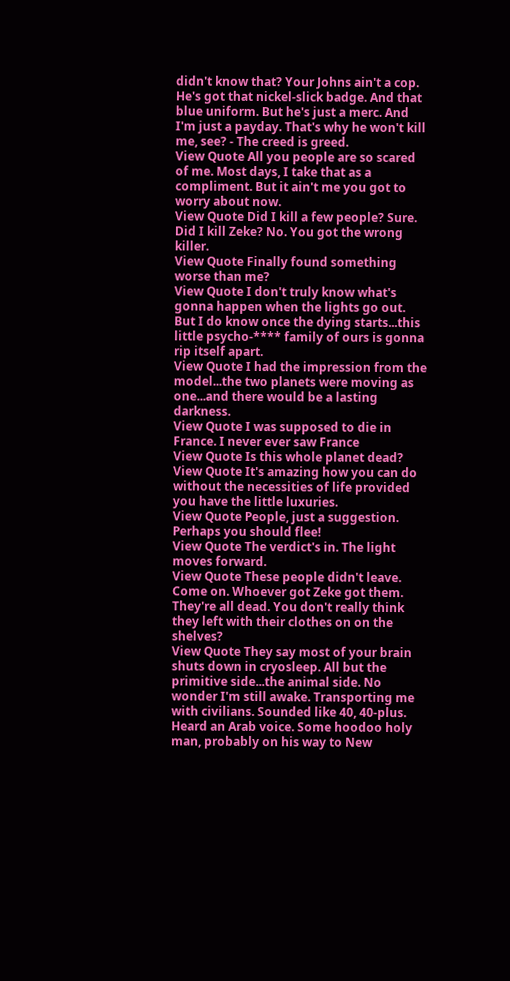didn't know that? Your Johns ain't a cop. He's got that nickel-slick badge. And that blue uniform. But he's just a merc. And I'm just a payday. That's why he won't kill me, see? - The creed is greed.
View Quote All you people are so scared of me. Most days, I take that as a compliment. But it ain't me you got to worry about now.
View Quote Did I kill a few people? Sure. Did I kill Zeke? No. You got the wrong killer.
View Quote Finally found something worse than me?
View Quote I don't truly know what's gonna happen when the lights go out. But I do know once the dying starts...this little psycho-**** family of ours is gonna rip itself apart.
View Quote I had the impression from the model...the two planets were moving as one...and there would be a lasting darkness.
View Quote I was supposed to die in France. I never ever saw France
View Quote Is this whole planet dead?
View Quote It's amazing how you can do without the necessities of life provided you have the little luxuries.
View Quote People, just a suggestion. Perhaps you should flee!
View Quote The verdict's in. The light moves forward.
View Quote These people didn't leave. Come on. Whoever got Zeke got them. They're all dead. You don't really think they left with their clothes on on the shelves?
View Quote They say most of your brain shuts down in cryosleep. All but the primitive side...the animal side. No wonder I'm still awake. Transporting me with civilians. Sounded like 40, 40-plus. Heard an Arab voice. Some hoodoo holy man, probably on his way to New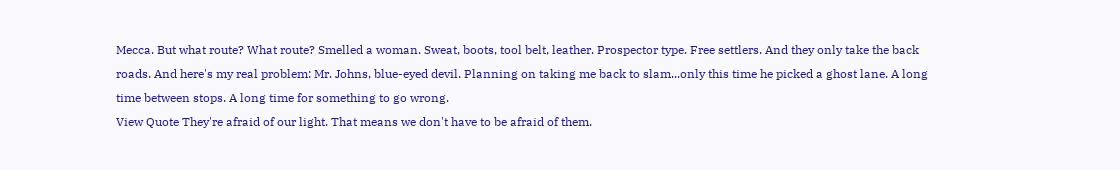Mecca. But what route? What route? Smelled a woman. Sweat, boots, tool belt, leather. Prospector type. Free settlers. And they only take the back roads. And here's my real problem: Mr. Johns, blue-eyed devil. Planning on taking me back to slam...only this time he picked a ghost lane. A long time between stops. A long time for something to go wrong.
View Quote They're afraid of our light. That means we don't have to be afraid of them.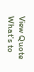View Quote What's to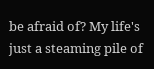be afraid of? My life's just a steaming pile of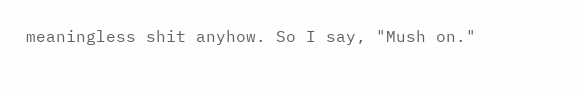meaningless shit anyhow. So I say, "Mush on."